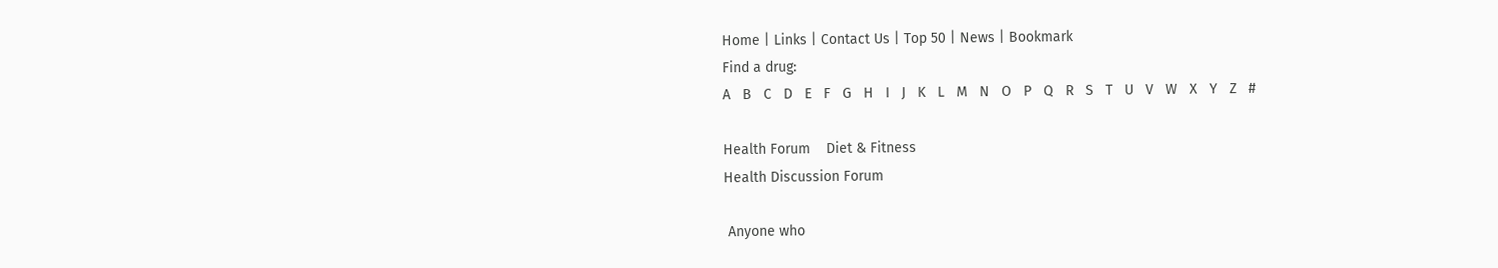Home | Links | Contact Us | Top 50 | News | Bookmark
Find a drug:
A   B   C   D   E   F   G   H   I   J   K   L   M   N   O   P   Q   R   S   T   U   V   W   X   Y   Z   #

Health Forum    Diet & Fitness
Health Discussion Forum

 Anyone who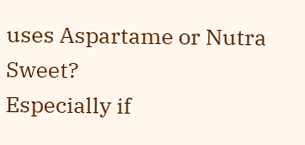uses Aspartame or Nutra Sweet?
Especially if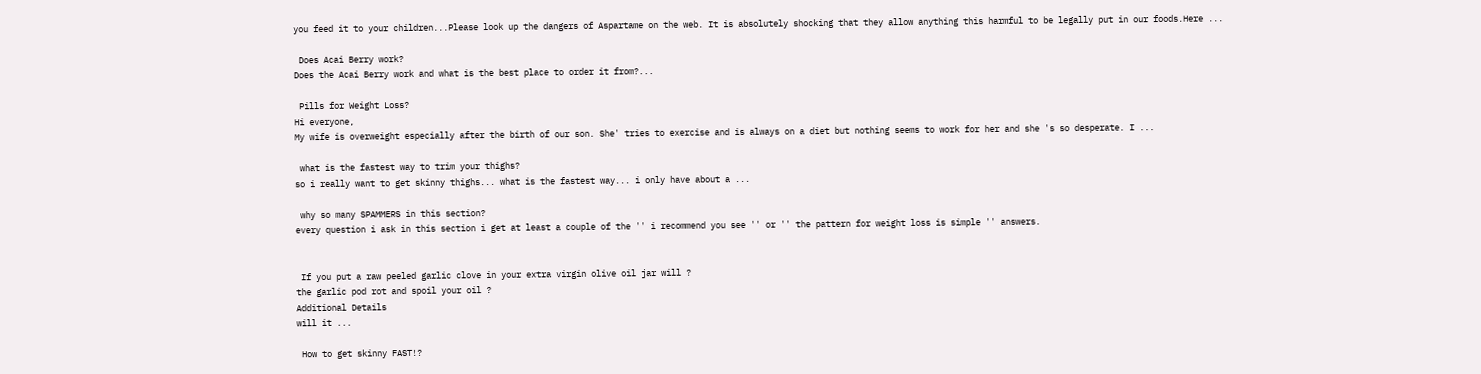you feed it to your children...Please look up the dangers of Aspartame on the web. It is absolutely shocking that they allow anything this harmful to be legally put in our foods.Here ...

 Does Acai Berry work?
Does the Acai Berry work and what is the best place to order it from?...

 Pills for Weight Loss?
Hi everyone,
My wife is overweight especially after the birth of our son. She' tries to exercise and is always on a diet but nothing seems to work for her and she 's so desperate. I ...

 what is the fastest way to trim your thighs?
so i really want to get skinny thighs... what is the fastest way... i only have about a ...

 why so many SPAMMERS in this section?
every question i ask in this section i get at least a couple of the '' i recommend you see '' or '' the pattern for weight loss is simple '' answers.


 If you put a raw peeled garlic clove in your extra virgin olive oil jar will ?
the garlic pod rot and spoil your oil ?
Additional Details
will it ...

 How to get skinny FAST!?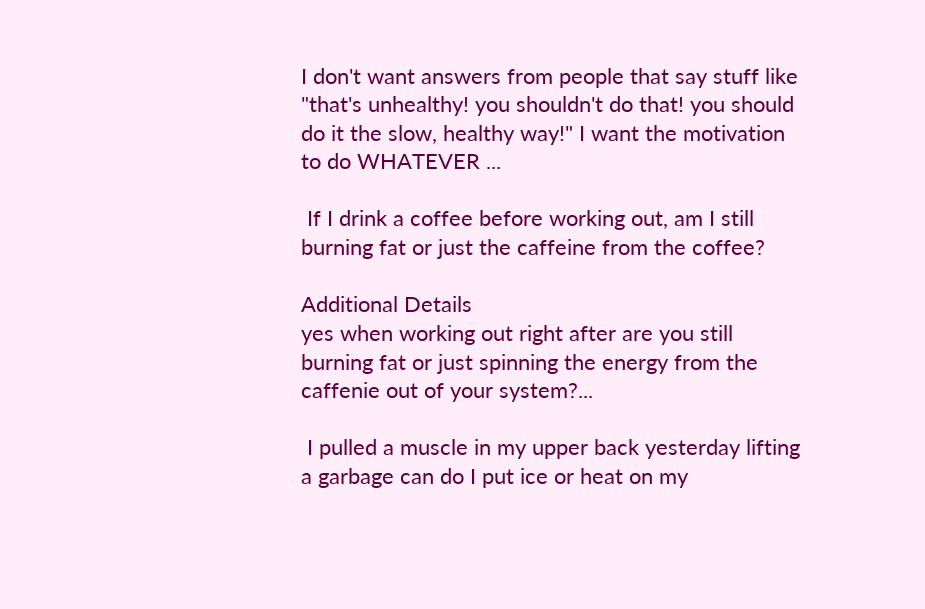I don't want answers from people that say stuff like "that's unhealthy! you shouldn't do that! you should do it the slow, healthy way!" I want the motivation to do WHATEVER ...

 If I drink a coffee before working out, am I still burning fat or just the caffeine from the coffee?

Additional Details
yes when working out right after are you still burning fat or just spinning the energy from the caffenie out of your system?...

 I pulled a muscle in my upper back yesterday lifting a garbage can do I put ice or heat on my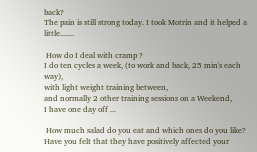back?
The pain is still strong today. I took Motrin and it helped a little.......

 How do I deal with cramp ?
I do ten cycles a week, (to work and back, 25 min's each way),
with light weight training between,
and normally 2 other training sessions on a Weekend,
I have one day off ...

 How much salad do you eat and which ones do you like?
Have you felt that they have positively affected your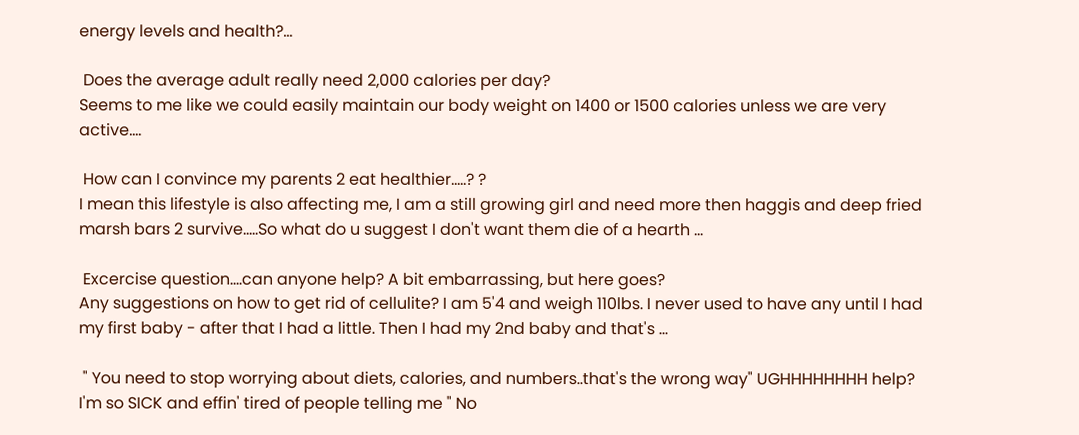energy levels and health?...

 Does the average adult really need 2,000 calories per day?
Seems to me like we could easily maintain our body weight on 1400 or 1500 calories unless we are very active....

 How can I convince my parents 2 eat healthier.....? ?
I mean this lifestyle is also affecting me, I am a still growing girl and need more then haggis and deep fried marsh bars 2 survive.....So what do u suggest I don't want them die of a hearth ...

 Excercise question....can anyone help? A bit embarrassing, but here goes?
Any suggestions on how to get rid of cellulite? I am 5'4 and weigh 110lbs. I never used to have any until I had my first baby - after that I had a little. Then I had my 2nd baby and that's ...

 " You need to stop worrying about diets, calories, and numbers..that's the wrong way" UGHHHHHHHH help?
I'm so SICK and effin' tired of people telling me " No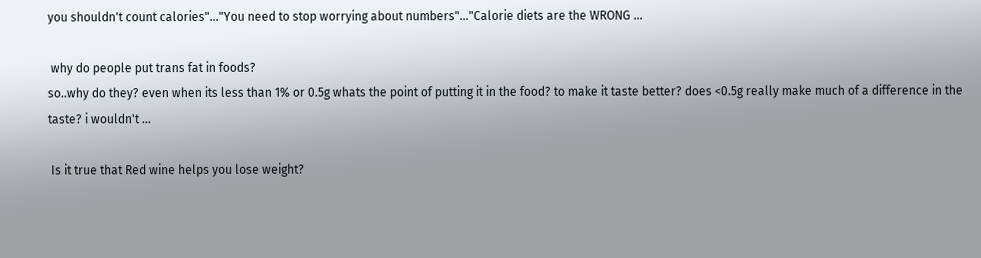you shouldn't count calories"..."You need to stop worrying about numbers"..."Calorie diets are the WRONG ...

 why do people put trans fat in foods?
so..why do they? even when its less than 1% or 0.5g whats the point of putting it in the food? to make it taste better? does <0.5g really make much of a difference in the taste? i wouldn't ...

 Is it true that Red wine helps you lose weight?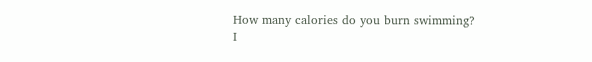How many calories do you burn swimming?
I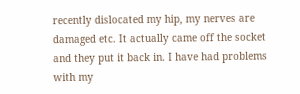recently dislocated my hip, my nerves are damaged etc. It actually came off the socket and they put it back in. I have had problems with my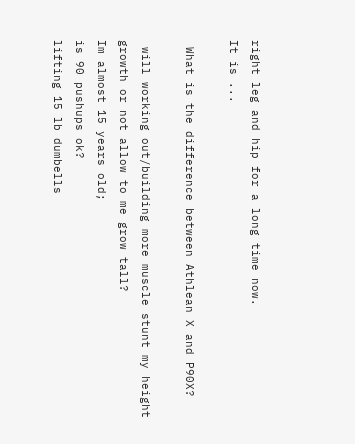right leg and hip for a long time now.
It is ...

 What is the difference between Athlean X and P90X?

 will working out/building more muscle stunt my height growth or not allow to me grow tall?
Im almost 15 years old;
is 90 pushups ok?
lifting 15 lb dumbells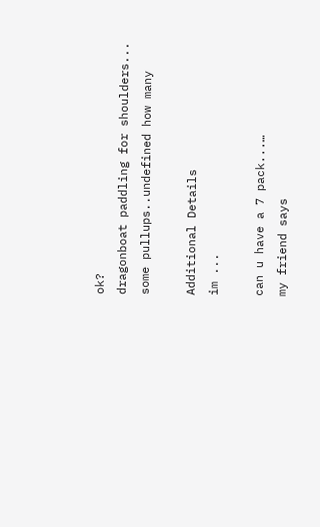ok?
dragonboat paddling for shoulders...
some pullups..undefined how many

Additional Details
im ...

can u have a 7 pack...…
my friend says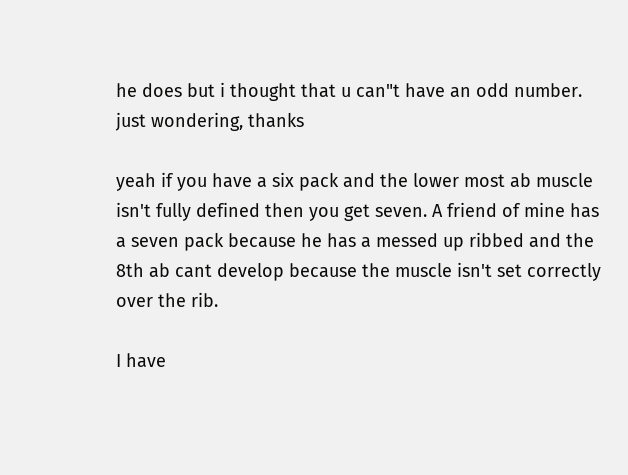he does but i thought that u can"t have an odd number.
just wondering, thanks

yeah if you have a six pack and the lower most ab muscle isn't fully defined then you get seven. A friend of mine has a seven pack because he has a messed up ribbed and the 8th ab cant develop because the muscle isn't set correctly over the rib.

I have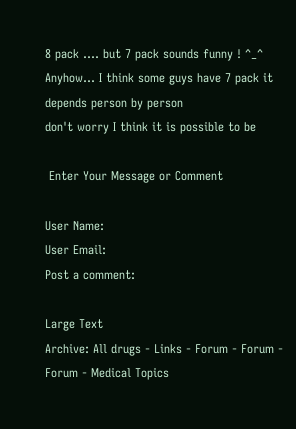8 pack .... but 7 pack sounds funny ! ^_^
Anyhow... I think some guys have 7 pack it depends person by person
don't worry I think it is possible to be

 Enter Your Message or Comment

User Name:
User Email:
Post a comment:

Large Text
Archive: All drugs - Links - Forum - Forum - Forum - Medical Topics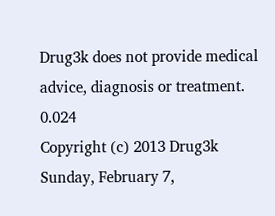Drug3k does not provide medical advice, diagnosis or treatment. 0.024
Copyright (c) 2013 Drug3k Sunday, February 7,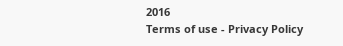2016
Terms of use - Privacy Policy